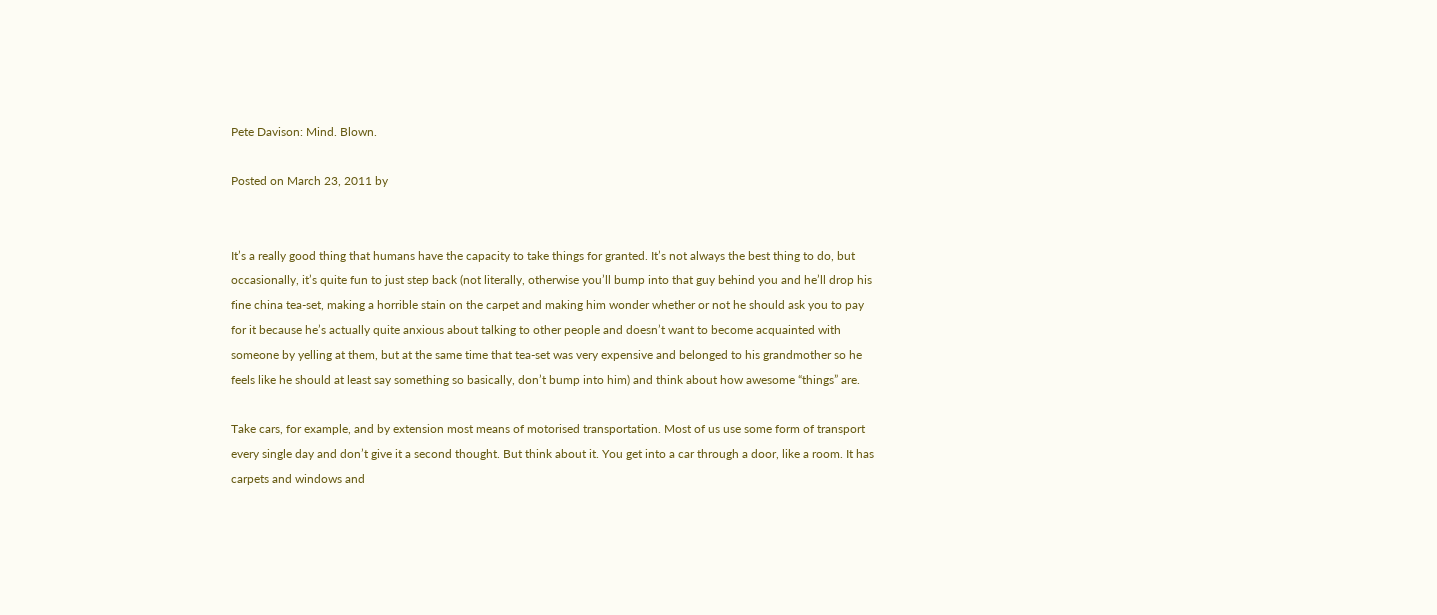Pete Davison: Mind. Blown.

Posted on March 23, 2011 by


It’s a really good thing that humans have the capacity to take things for granted. It’s not always the best thing to do, but occasionally, it’s quite fun to just step back (not literally, otherwise you’ll bump into that guy behind you and he’ll drop his fine china tea-set, making a horrible stain on the carpet and making him wonder whether or not he should ask you to pay for it because he’s actually quite anxious about talking to other people and doesn’t want to become acquainted with someone by yelling at them, but at the same time that tea-set was very expensive and belonged to his grandmother so he feels like he should at least say something so basically, don’t bump into him) and think about how awesome “things” are.

Take cars, for example, and by extension most means of motorised transportation. Most of us use some form of transport every single day and don’t give it a second thought. But think about it. You get into a car through a door, like a room. It has carpets and windows and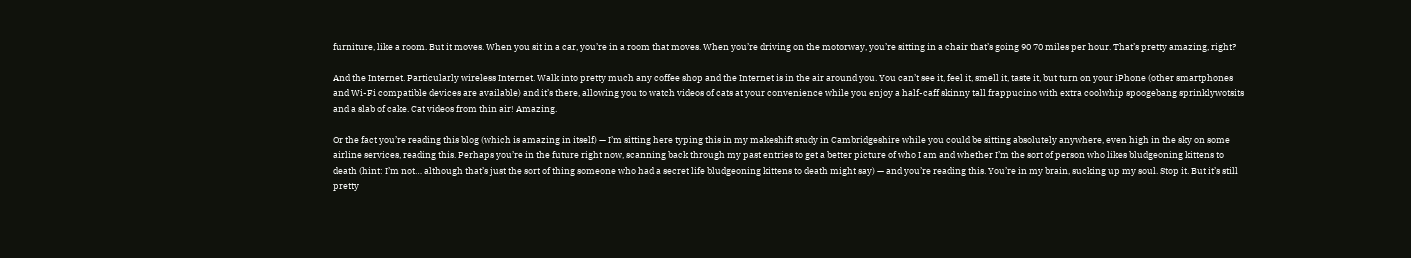furniture, like a room. But it moves. When you sit in a car, you’re in a room that moves. When you’re driving on the motorway, you’re sitting in a chair that’s going 90 70 miles per hour. That’s pretty amazing, right?

And the Internet. Particularly wireless Internet. Walk into pretty much any coffee shop and the Internet is in the air around you. You can’t see it, feel it, smell it, taste it, but turn on your iPhone (other smartphones and Wi-Fi compatible devices are available) and it’s there, allowing you to watch videos of cats at your convenience while you enjoy a half-caff skinny tall frappucino with extra coolwhip spoogebang sprinklywotsits and a slab of cake. Cat videos from thin air! Amazing.

Or the fact you’re reading this blog (which is amazing in itself) — I’m sitting here typing this in my makeshift study in Cambridgeshire while you could be sitting absolutely anywhere, even high in the sky on some airline services, reading this. Perhaps you’re in the future right now, scanning back through my past entries to get a better picture of who I am and whether I’m the sort of person who likes bludgeoning kittens to death (hint: I’m not… although that’s just the sort of thing someone who had a secret life bludgeoning kittens to death might say) — and you’re reading this. You’re in my brain, sucking up my soul. Stop it. But it’s still pretty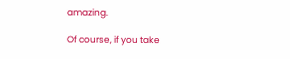amazing.

Of course, if you take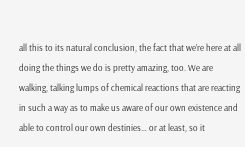all this to its natural conclusion, the fact that we’re here at all doing the things we do is pretty amazing, too. We are walking, talking lumps of chemical reactions that are reacting in such a way as to make us aware of our own existence and able to control our own destinies… or at least, so it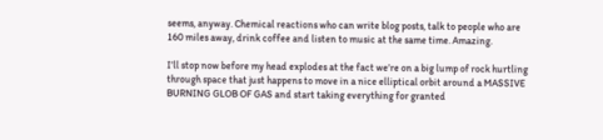seems, anyway. Chemical reactions who can write blog posts, talk to people who are 160 miles away, drink coffee and listen to music at the same time. Amazing.

I’ll stop now before my head explodes at the fact we’re on a big lump of rock hurtling through space that just happens to move in a nice elliptical orbit around a MASSIVE BURNING GLOB OF GAS and start taking everything for granted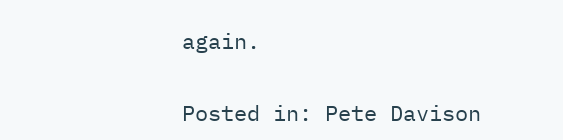again.


Posted in: Pete Davison